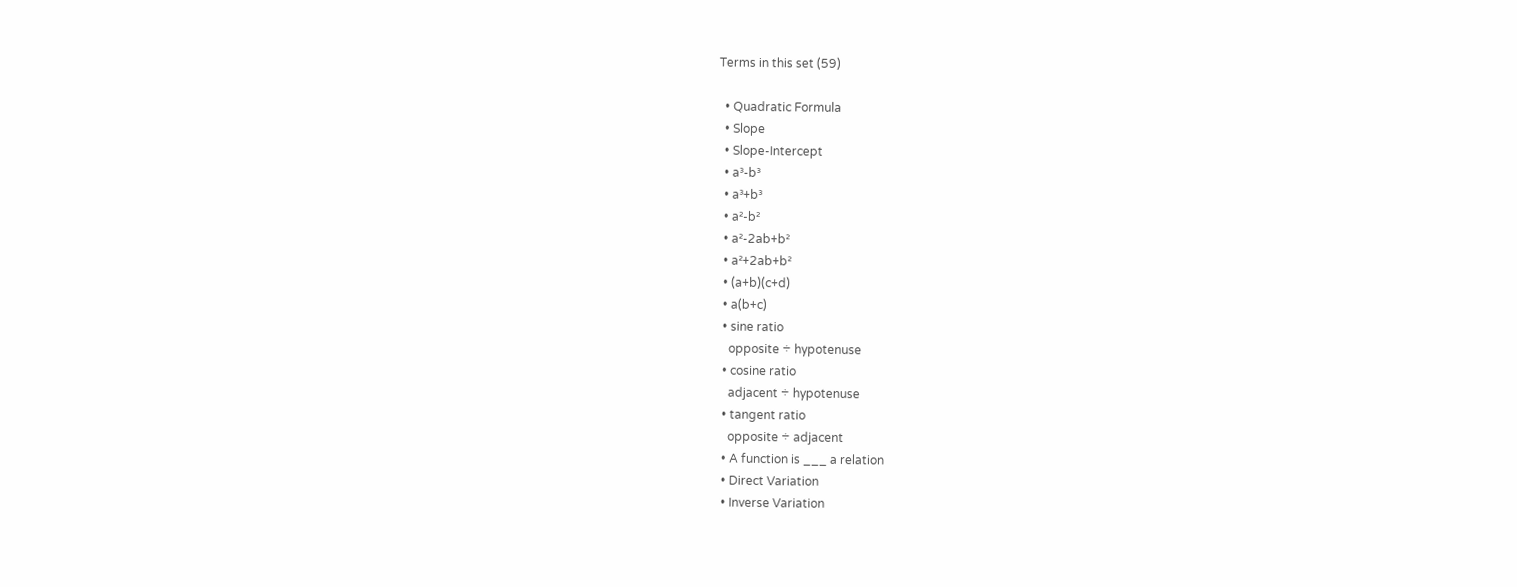Terms in this set (59)

  • Quadratic Formula
  • Slope
  • Slope-Intercept
  • a³-b³
  • a³+b³
  • a²-b²
  • a²-2ab+b²
  • a²+2ab+b²
  • (a+b)(c+d)
  • a(b+c)
  • sine ratio
    opposite ÷ hypotenuse
  • cosine ratio
    adjacent ÷ hypotenuse
  • tangent ratio
    opposite ÷ adjacent
  • A function is ___ a relation
  • Direct Variation
  • Inverse Variation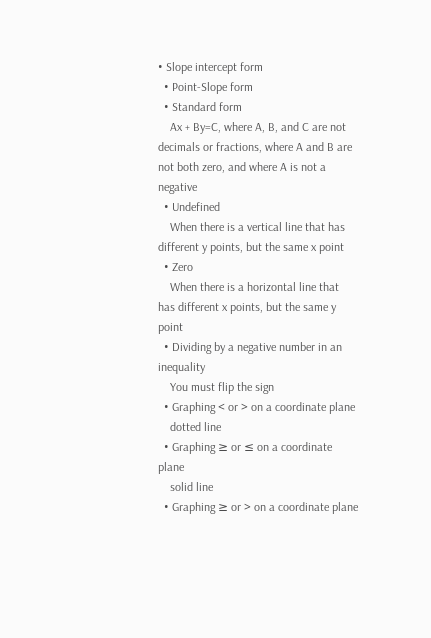• Slope intercept form
  • Point-Slope form
  • Standard form
    Ax + By=C, where A, B, and C are not decimals or fractions, where A and B are not both zero, and where A is not a negative
  • Undefined
    When there is a vertical line that has different y points, but the same x point
  • Zero
    When there is a horizontal line that has different x points, but the same y point
  • Dividing by a negative number in an inequality
    You must flip the sign
  • Graphing < or > on a coordinate plane
    dotted line
  • Graphing ≥ or ≤ on a coordinate plane
    solid line
  • Graphing ≥ or > on a coordinate plane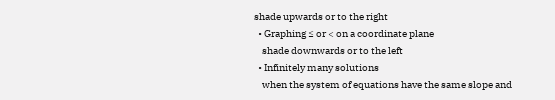shade upwards or to the right
  • Graphing ≤ or < on a coordinate plane
    shade downwards or to the left
  • Infinitely many solutions
    when the system of equations have the same slope and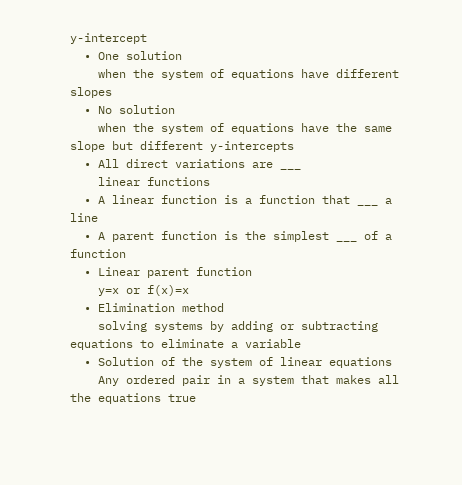y-intercept
  • One solution
    when the system of equations have different slopes
  • No solution
    when the system of equations have the same slope but different y-intercepts
  • All direct variations are ___
    linear functions
  • A linear function is a function that ___ a line
  • A parent function is the simplest ___ of a function
  • Linear parent function
    y=x or f(x)=x
  • Elimination method
    solving systems by adding or subtracting equations to eliminate a variable
  • Solution of the system of linear equations
    Any ordered pair in a system that makes all the equations true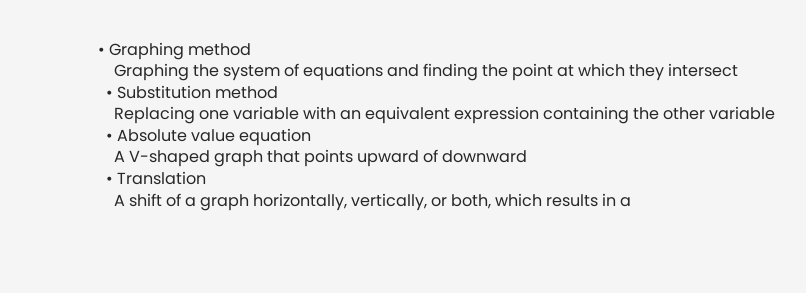• Graphing method
    Graphing the system of equations and finding the point at which they intersect
  • Substitution method
    Replacing one variable with an equivalent expression containing the other variable
  • Absolute value equation
    A V-shaped graph that points upward of downward
  • Translation
    A shift of a graph horizontally, vertically, or both, which results in a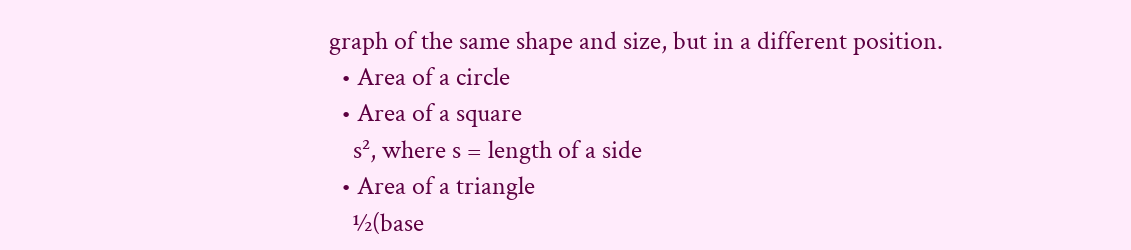graph of the same shape and size, but in a different position.
  • Area of a circle
  • Area of a square
    s², where s = length of a side
  • Area of a triangle
    ½(base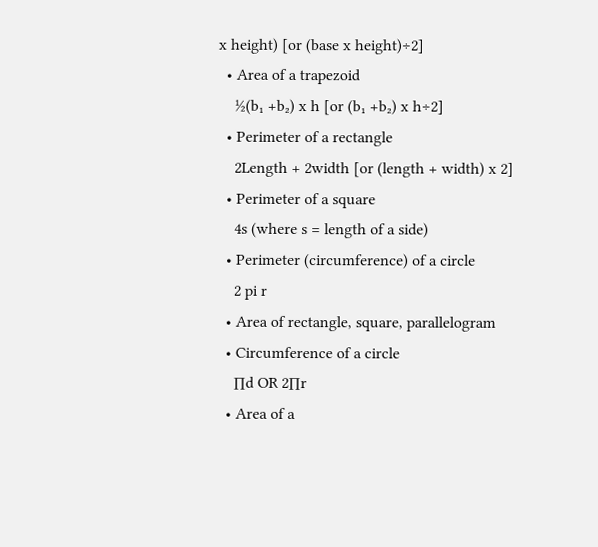x height) [or (base x height)÷2]
  • Area of a trapezoid
    ½(b₁ +b₂) x h [or (b₁ +b₂) x h÷2]
  • Perimeter of a rectangle
    2Length + 2width [or (length + width) x 2]
  • Perimeter of a square
    4s (where s = length of a side)
  • Perimeter (circumference) of a circle
    2 pi r
  • Area of rectangle, square, parallelogram
  • Circumference of a circle
    ∏d OR 2∏r
  • Area of a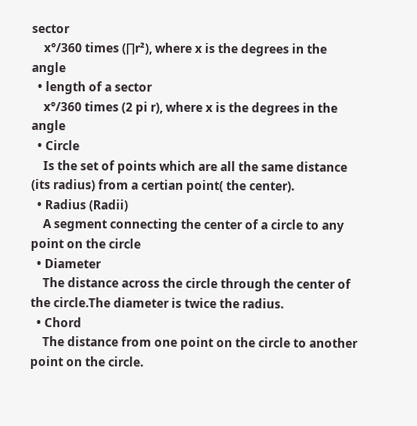sector
    x°/360 times (∏r²), where x is the degrees in the angle
  • length of a sector
    x°/360 times (2 pi r), where x is the degrees in the angle
  • Circle
    Is the set of points which are all the same distance (its radius) from a certian point( the center).
  • Radius (Radii)
    A segment connecting the center of a circle to any point on the circle
  • Diameter
    The distance across the circle through the center of the circle.The diameter is twice the radius.
  • Chord
    The distance from one point on the circle to another point on the circle.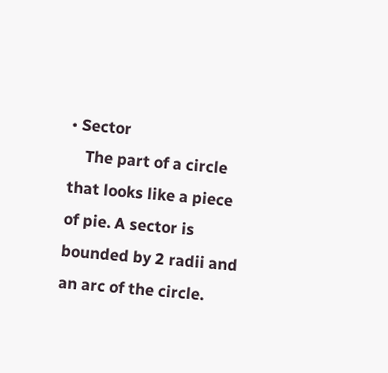• Sector
    The part of a circle that looks like a piece of pie. A sector is bounded by 2 radii and an arc of the circle.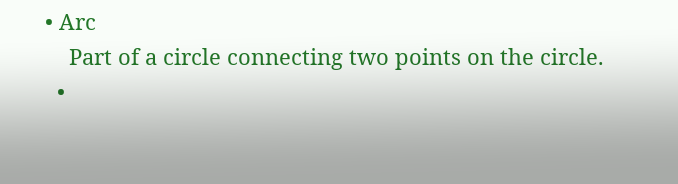• Arc
    Part of a circle connecting two points on the circle.
  •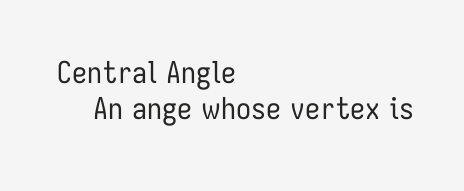Central Angle
    An ange whose vertex is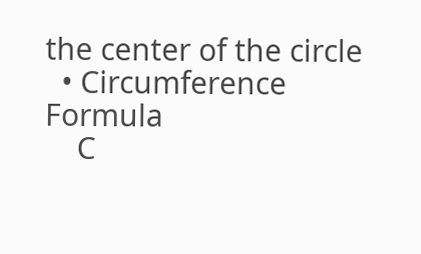the center of the circle
  • Circumference Formula
    C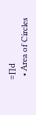=∏d
  • Area of Circles